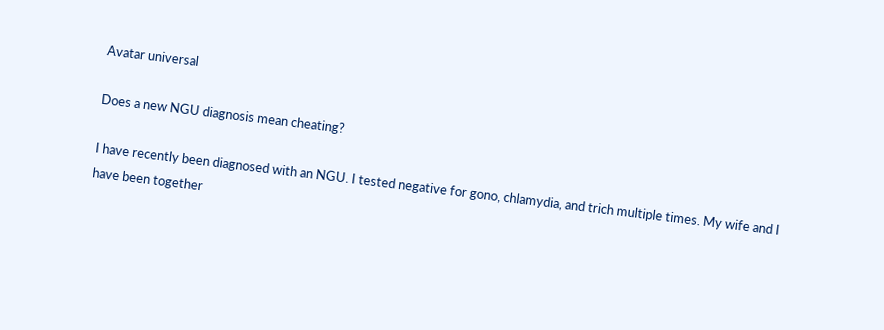Avatar universal

Does a new NGU diagnosis mean cheating?

I have recently been diagnosed with an NGU. I tested negative for gono, chlamydia, and trich multiple times. My wife and I have been together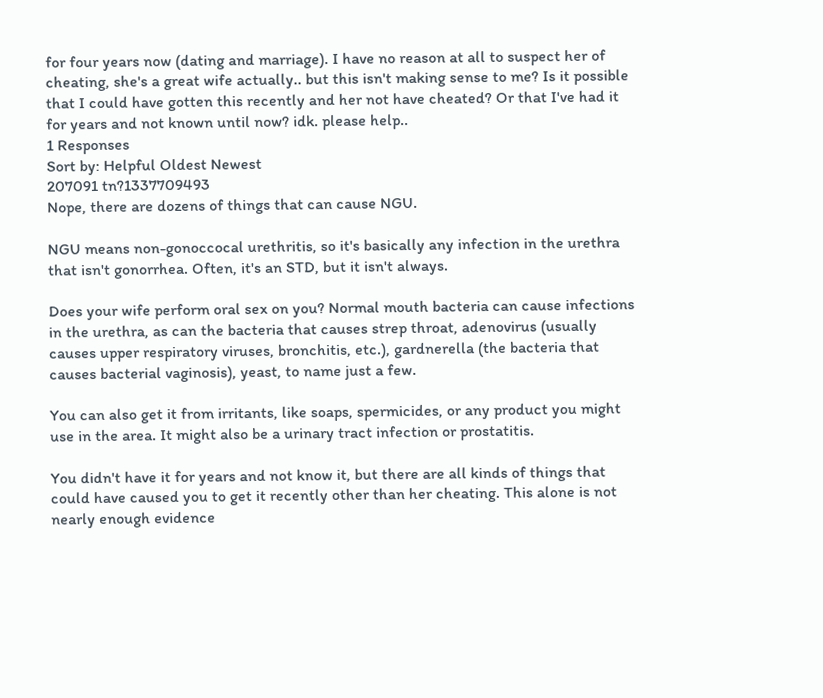for four years now (dating and marriage). I have no reason at all to suspect her of cheating, she's a great wife actually.. but this isn't making sense to me? Is it possible that I could have gotten this recently and her not have cheated? Or that I've had it for years and not known until now? idk. please help..
1 Responses
Sort by: Helpful Oldest Newest
207091 tn?1337709493
Nope, there are dozens of things that can cause NGU.

NGU means non-gonoccocal urethritis, so it's basically any infection in the urethra that isn't gonorrhea. Often, it's an STD, but it isn't always.

Does your wife perform oral sex on you? Normal mouth bacteria can cause infections in the urethra, as can the bacteria that causes strep throat, adenovirus (usually causes upper respiratory viruses, bronchitis, etc.), gardnerella (the bacteria that causes bacterial vaginosis), yeast, to name just a few.

You can also get it from irritants, like soaps, spermicides, or any product you might use in the area. It might also be a urinary tract infection or prostatitis.

You didn't have it for years and not know it, but there are all kinds of things that could have caused you to get it recently other than her cheating. This alone is not nearly enough evidence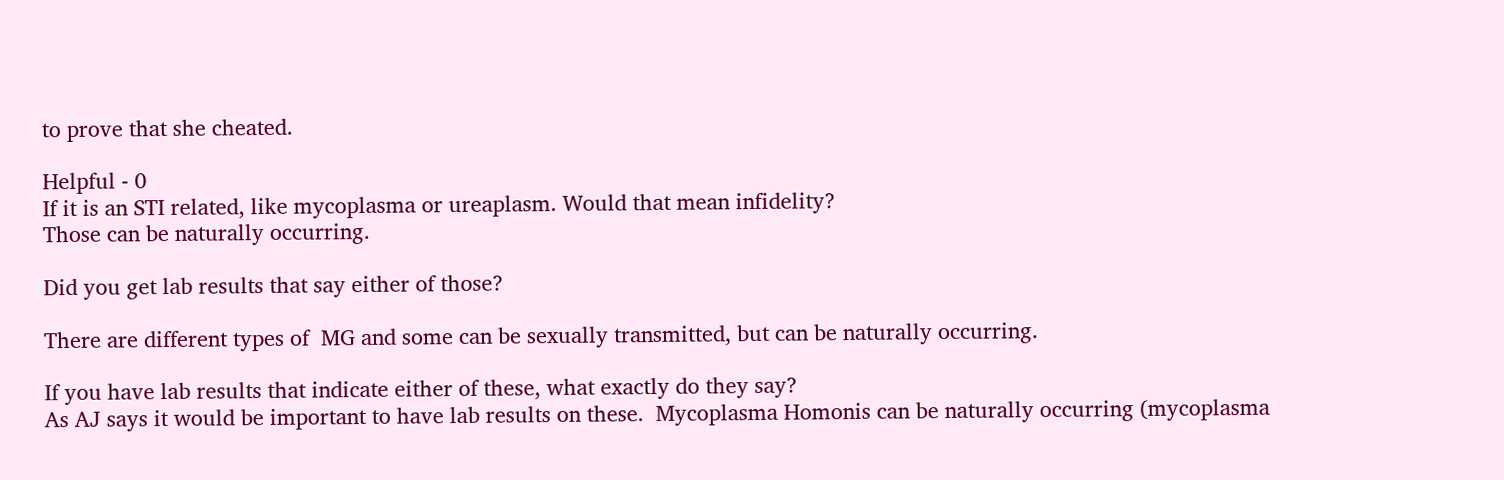to prove that she cheated.

Helpful - 0
If it is an STI related, like mycoplasma or ureaplasm. Would that mean infidelity?
Those can be naturally occurring.

Did you get lab results that say either of those?

There are different types of  MG and some can be sexually transmitted, but can be naturally occurring.

If you have lab results that indicate either of these, what exactly do they say?
As AJ says it would be important to have lab results on these.  Mycoplasma Homonis can be naturally occurring (mycoplasma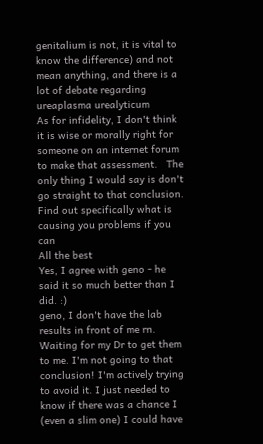genitalium is not, it is vital to know the difference) and not mean anything, and there is a lot of debate regarding ureaplasma urealyticum
As for infidelity, I don't think it is wise or morally right for someone on an internet forum to make that assessment.   The only thing I would say is don't go straight to that conclusion.  Find out specifically what is causing you problems if you can
All the best
Yes, I agree with geno - he said it so much better than I did. :)
geno, I don't have the lab results in front of me rn. Waiting for my Dr to get them to me. I'm not going to that conclusion! I'm actively trying to avoid it. I just needed to know if there was a chance I (even a slim one) I could have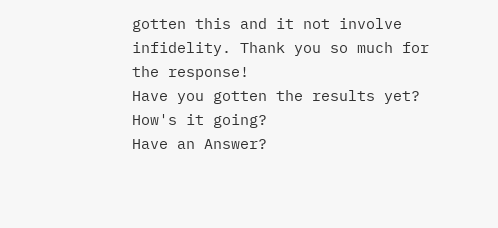gotten this and it not involve infidelity. Thank you so much for the response!
Have you gotten the results yet? How's it going?
Have an Answer?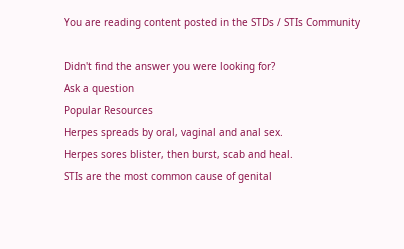You are reading content posted in the STDs / STIs Community

Didn't find the answer you were looking for?
Ask a question
Popular Resources
Herpes spreads by oral, vaginal and anal sex.
Herpes sores blister, then burst, scab and heal.
STIs are the most common cause of genital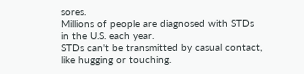sores.
Millions of people are diagnosed with STDs in the U.S. each year.
STDs can't be transmitted by casual contact, like hugging or touching.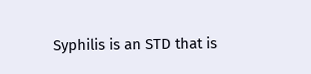Syphilis is an STD that is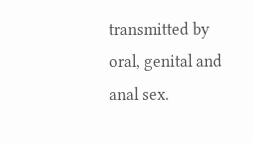transmitted by oral, genital and anal sex.